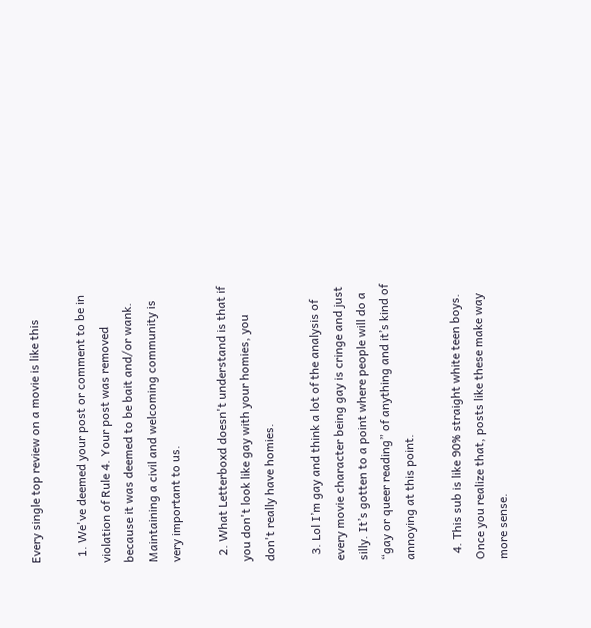Every single top review on a movie is like this

  1. We've deemed your post or comment to be in violation of Rule 4. Your post was removed because it was deemed to be bait and/or wank. Maintaining a civil and welcoming community is very important to us.

  2. What Letterboxd doesn't understand is that if you don't look like gay with your homies, you don't really have homies.

  3. Lol I’m gay and think a lot of the analysis of every movie character being gay is cringe and just silly. It’s gotten to a point where people will do a “gay or queer reading” of anything and it’s kind of annoying at this point.

  4. This sub is like 90% straight white teen boys. Once you realize that, posts like these make way more sense.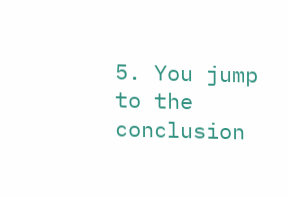5. You jump to the conclusion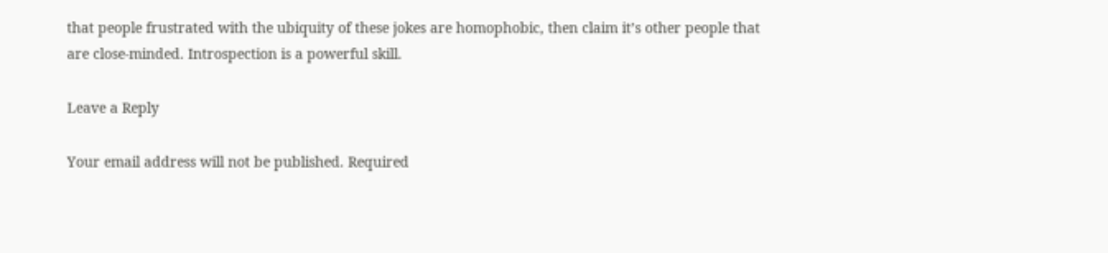that people frustrated with the ubiquity of these jokes are homophobic, then claim it’s other people that are close-minded. Introspection is a powerful skill.

Leave a Reply

Your email address will not be published. Required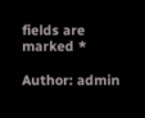fields are marked *

Author: admin